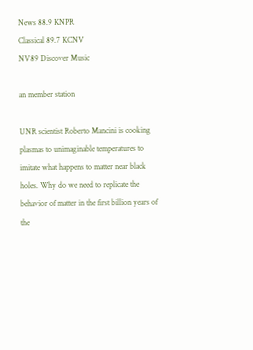News 88.9 KNPR
Classical 89.7 KCNV
NV89 Discover Music

an member station

UNR scientist Roberto Mancini is cooking plasmas to unimaginable temperatures to imitate what happens to matter near black holes. Why do we need to replicate the behavior of matter in the first billion years of the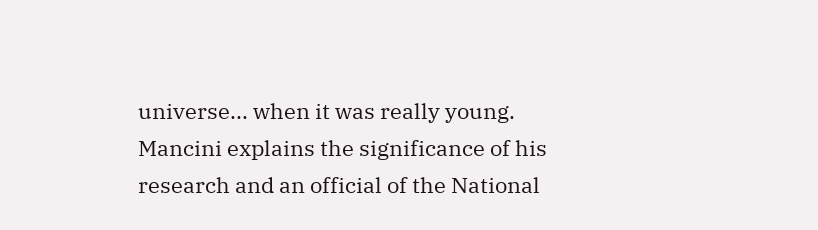universe... when it was really young. Mancini explains the significance of his research and an official of the National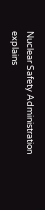Nuclear Safety Administration explains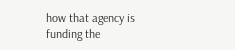how that agency is funding the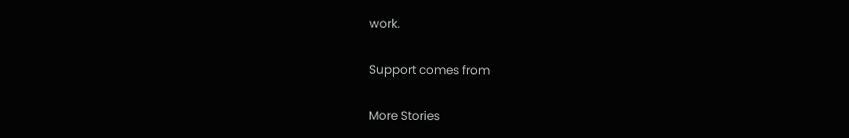work.

Support comes from

More Stories